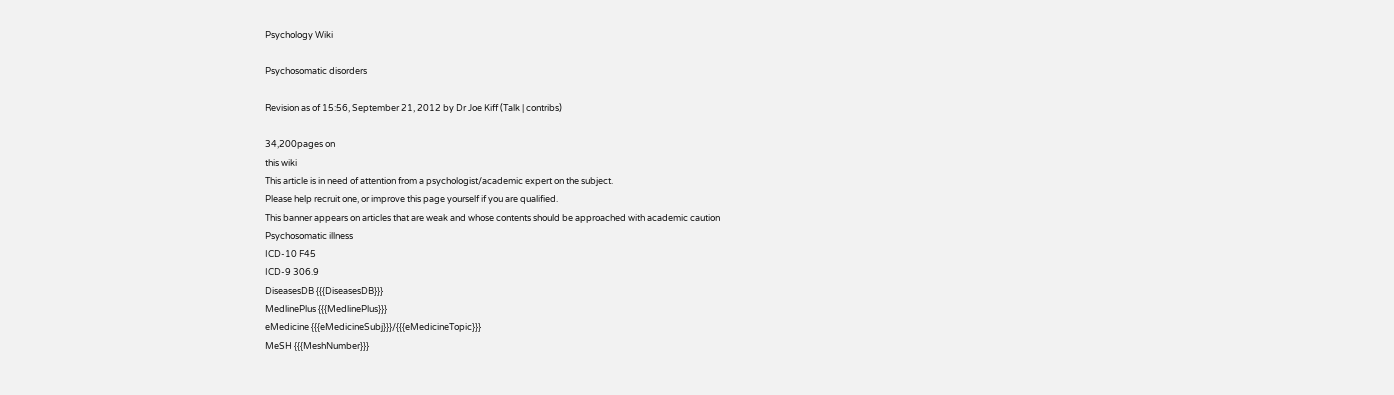Psychology Wiki

Psychosomatic disorders

Revision as of 15:56, September 21, 2012 by Dr Joe Kiff (Talk | contribs)

34,200pages on
this wiki
This article is in need of attention from a psychologist/academic expert on the subject.
Please help recruit one, or improve this page yourself if you are qualified.
This banner appears on articles that are weak and whose contents should be approached with academic caution
Psychosomatic illness
ICD-10 F45
ICD-9 306.9
DiseasesDB {{{DiseasesDB}}}
MedlinePlus {{{MedlinePlus}}}
eMedicine {{{eMedicineSubj}}}/{{{eMedicineTopic}}}
MeSH {{{MeshNumber}}}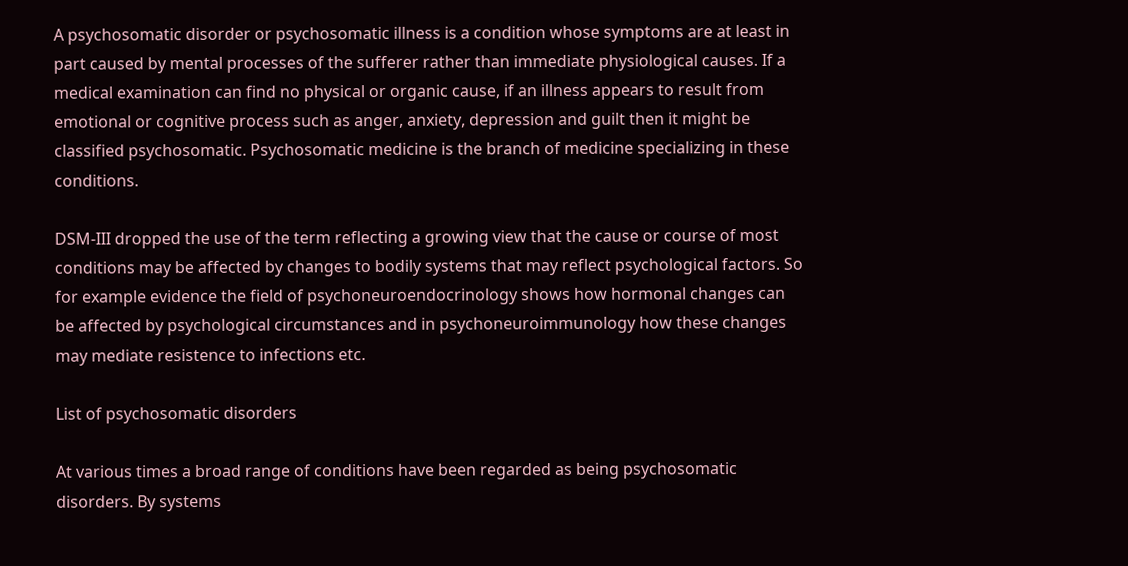A psychosomatic disorder or psychosomatic illness is a condition whose symptoms are at least in part caused by mental processes of the sufferer rather than immediate physiological causes. If a medical examination can find no physical or organic cause, if an illness appears to result from emotional or cognitive process such as anger, anxiety, depression and guilt then it might be classified psychosomatic. Psychosomatic medicine is the branch of medicine specializing in these conditions.

DSM-III dropped the use of the term reflecting a growing view that the cause or course of most conditions may be affected by changes to bodily systems that may reflect psychological factors. So for example evidence the field of psychoneuroendocrinology shows how hormonal changes can be affected by psychological circumstances and in psychoneuroimmunology how these changes may mediate resistence to infections etc.

List of psychosomatic disorders

At various times a broad range of conditions have been regarded as being psychosomatic disorders. By systems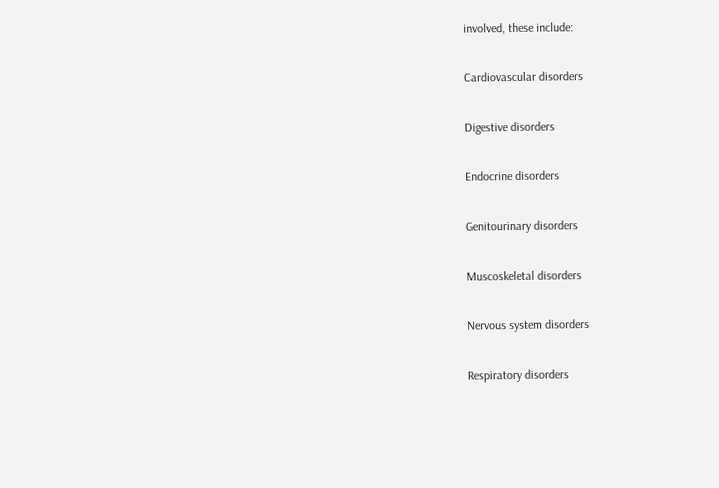involved, these include:

Cardiovascular disorders

Digestive disorders

Endocrine disorders

Genitourinary disorders

Muscoskeletal disorders

Nervous system disorders

Respiratory disorders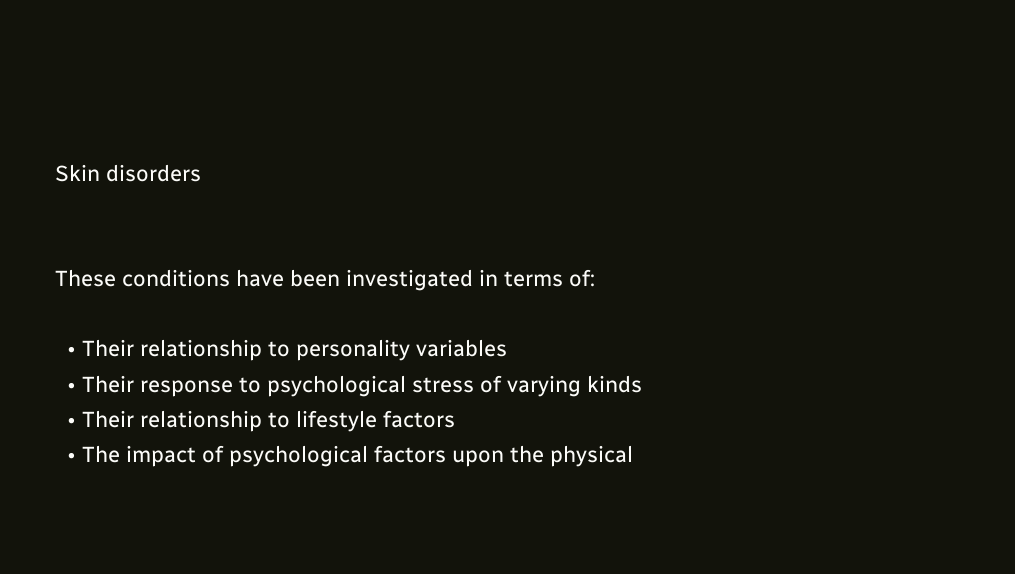Skin disorders


These conditions have been investigated in terms of:

  • Their relationship to personality variables
  • Their response to psychological stress of varying kinds
  • Their relationship to lifestyle factors
  • The impact of psychological factors upon the physical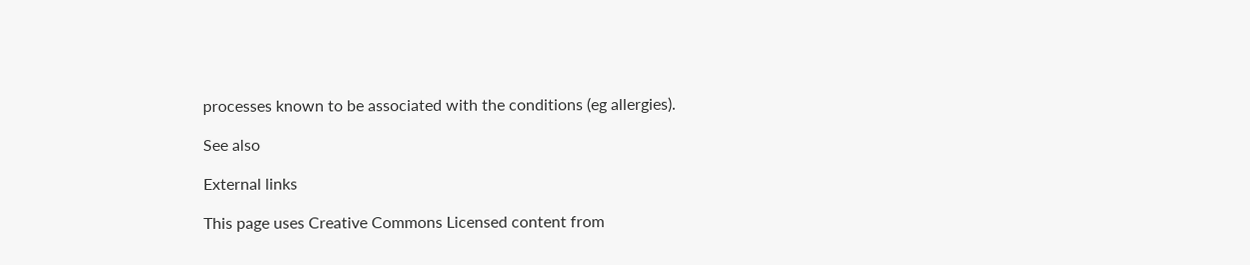processes known to be associated with the conditions (eg allergies).

See also

External links

This page uses Creative Commons Licensed content from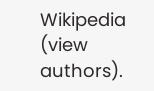Wikipedia (view authors).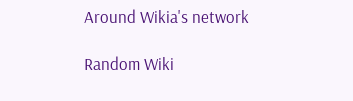Around Wikia's network

Random Wiki